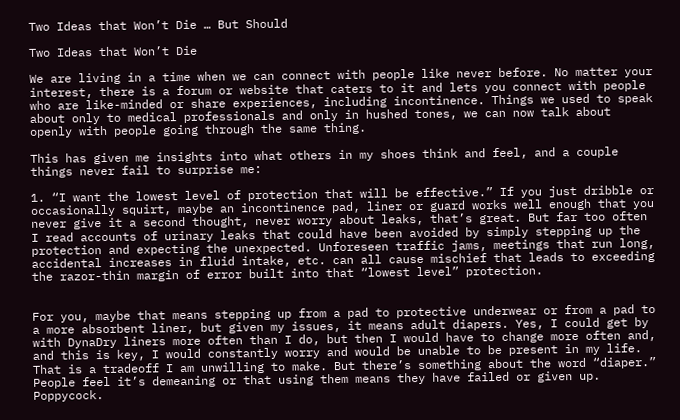Two Ideas that Won’t Die … But Should

Two Ideas that Won’t Die

We are living in a time when we can connect with people like never before. No matter your interest, there is a forum or website that caters to it and lets you connect with people who are like-minded or share experiences, including incontinence. Things we used to speak about only to medical professionals and only in hushed tones, we can now talk about openly with people going through the same thing.

This has given me insights into what others in my shoes think and feel, and a couple things never fail to surprise me:

1. “I want the lowest level of protection that will be effective.” If you just dribble or occasionally squirt, maybe an incontinence pad, liner or guard works well enough that you never give it a second thought, never worry about leaks, that’s great. But far too often I read accounts of urinary leaks that could have been avoided by simply stepping up the protection and expecting the unexpected. Unforeseen traffic jams, meetings that run long, accidental increases in fluid intake, etc. can all cause mischief that leads to exceeding the razor-thin margin of error built into that “lowest level” protection.


For you, maybe that means stepping up from a pad to protective underwear or from a pad to a more absorbent liner, but given my issues, it means adult diapers. Yes, I could get by with DynaDry liners more often than I do, but then I would have to change more often and, and this is key, I would constantly worry and would be unable to be present in my life. That is a tradeoff I am unwilling to make. But there’s something about the word “diaper.” People feel it’s demeaning or that using them means they have failed or given up. Poppycock.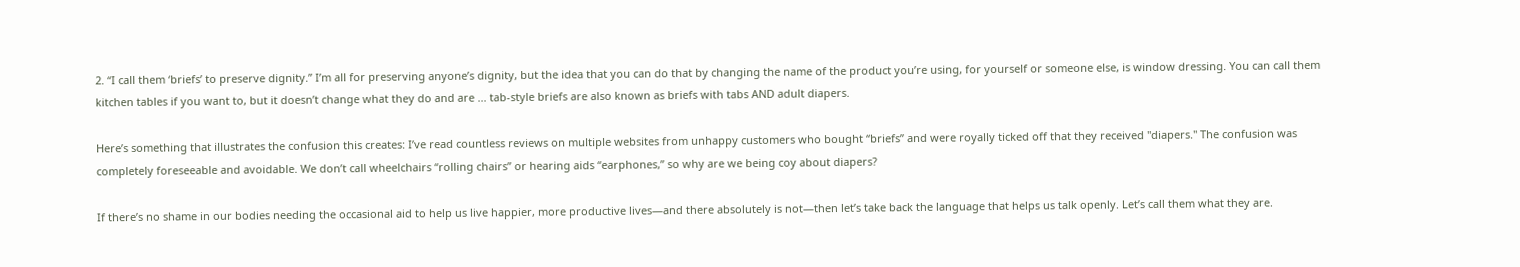2. “I call them ‘briefs’ to preserve dignity.” I’m all for preserving anyone’s dignity, but the idea that you can do that by changing the name of the product you’re using, for yourself or someone else, is window dressing. You can call them kitchen tables if you want to, but it doesn’t change what they do and are ... tab-style briefs are also known as briefs with tabs AND adult diapers.

Here’s something that illustrates the confusion this creates: I’ve read countless reviews on multiple websites from unhappy customers who bought “briefs” and were royally ticked off that they received "diapers." The confusion was completely foreseeable and avoidable. We don’t call wheelchairs “rolling chairs” or hearing aids “earphones,” so why are we being coy about diapers?

If there’s no shame in our bodies needing the occasional aid to help us live happier, more productive lives—and there absolutely is not—then let’s take back the language that helps us talk openly. Let’s call them what they are.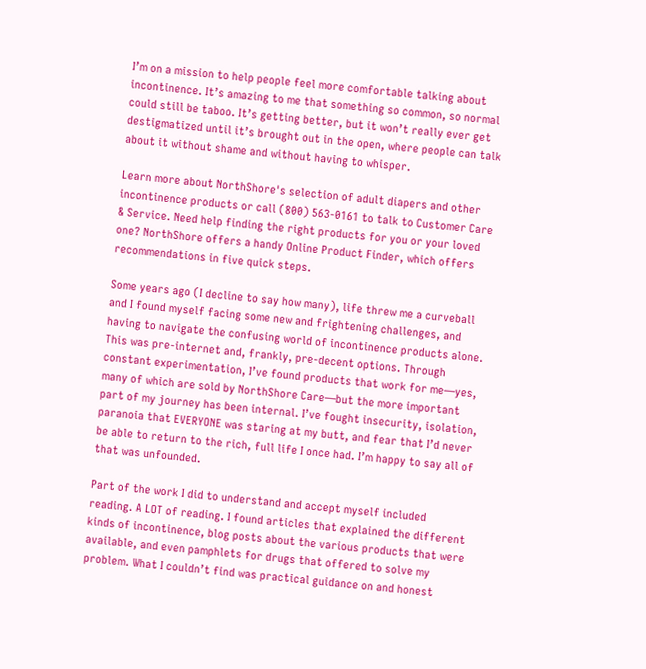I’m on a mission to help people feel more comfortable talking about incontinence. It’s amazing to me that something so common, so normal could still be taboo. It’s getting better, but it won’t really ever get destigmatized until it’s brought out in the open, where people can talk about it without shame and without having to whisper.

Learn more about NorthShore's selection of adult diapers and other incontinence products or call (800) 563-0161 to talk to Customer Care & Service. Need help finding the right products for you or your loved one? NorthShore offers a handy Online Product Finder, which offers recommendations in five quick steps.

Some years ago (I decline to say how many), life threw me a curveball and I found myself facing some new and frightening challenges, and having to navigate the confusing world of incontinence products alone. This was pre-internet and, frankly, pre-decent options. Through constant experimentation, I’ve found products that work for me—yes, many of which are sold by NorthShore Care—but the more important part of my journey has been internal. I’ve fought insecurity, isolation, paranoia that EVERYONE was staring at my butt, and fear that I’d never be able to return to the rich, full life I once had. I’m happy to say all of that was unfounded.

Part of the work I did to understand and accept myself included reading. A LOT of reading. I found articles that explained the different kinds of incontinence, blog posts about the various products that were available, and even pamphlets for drugs that offered to solve my problem. What I couldn’t find was practical guidance on and honest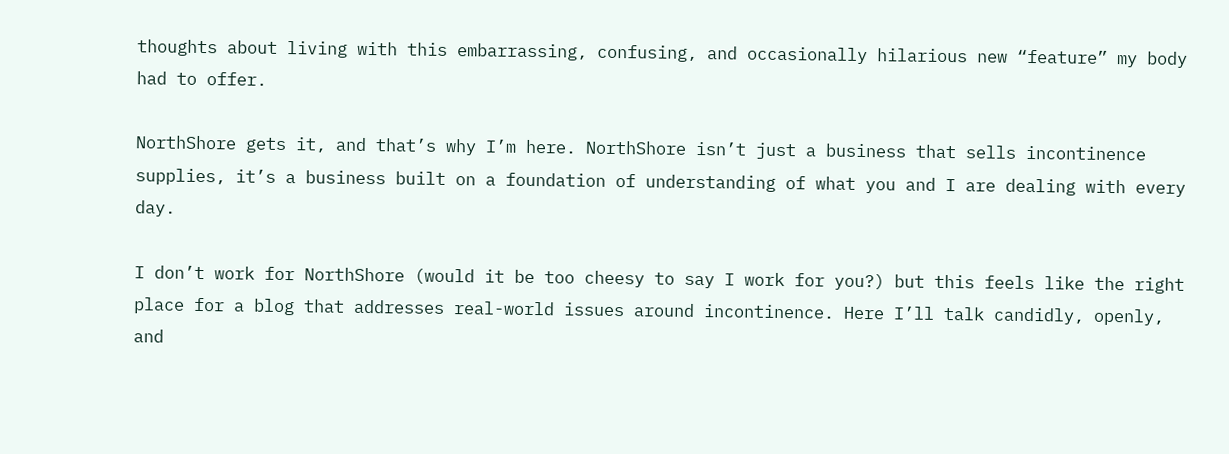thoughts about living with this embarrassing, confusing, and occasionally hilarious new “feature” my body had to offer.

NorthShore gets it, and that’s why I’m here. NorthShore isn’t just a business that sells incontinence supplies, it’s a business built on a foundation of understanding of what you and I are dealing with every day.

I don’t work for NorthShore (would it be too cheesy to say I work for you?) but this feels like the right place for a blog that addresses real-world issues around incontinence. Here I’ll talk candidly, openly, and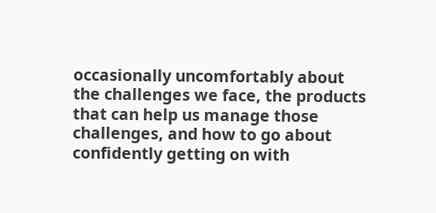occasionally uncomfortably about the challenges we face, the products that can help us manage those challenges, and how to go about confidently getting on with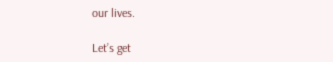our lives.

Let’s get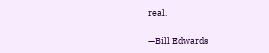real.

—Bill Edwards